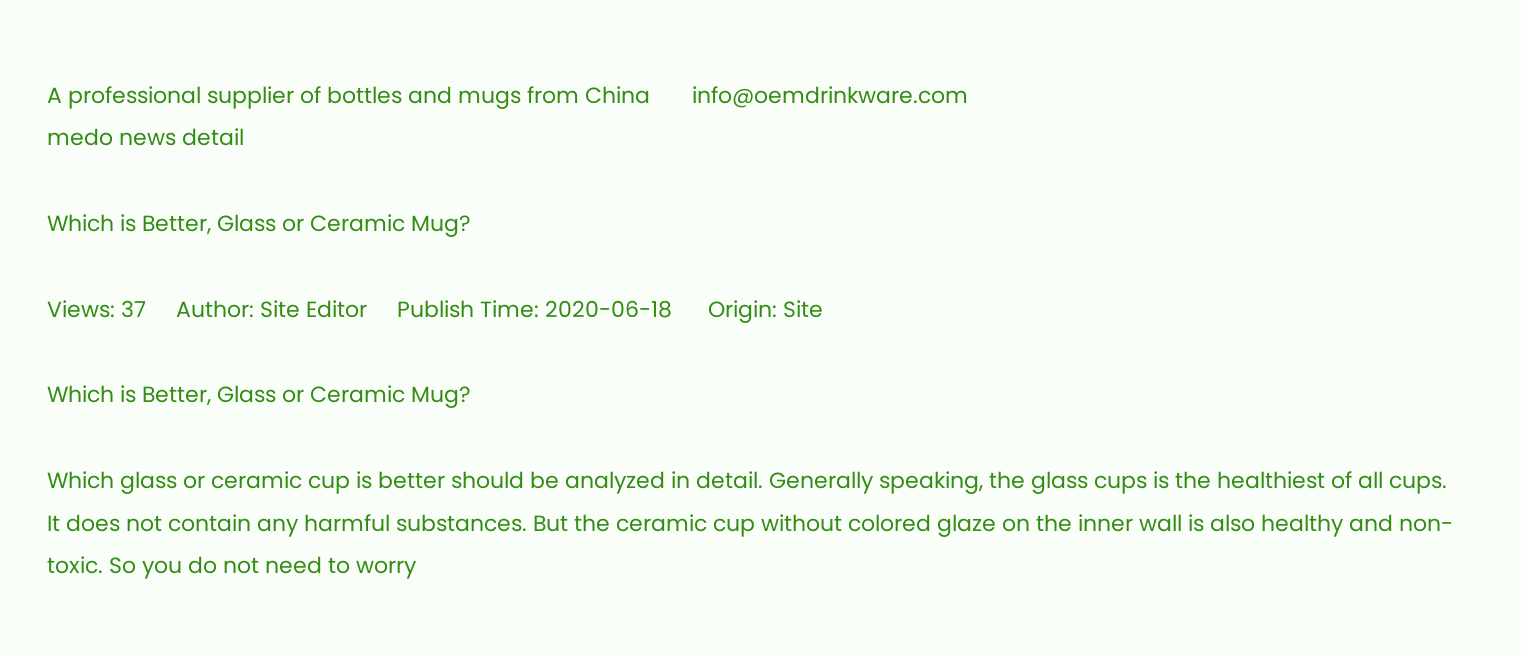A professional supplier of bottles and mugs from China       info@oemdrinkware.com
medo news detail

Which is Better, Glass or Ceramic Mug?

Views: 37     Author: Site Editor     Publish Time: 2020-06-18      Origin: Site

Which is Better, Glass or Ceramic Mug?

Which glass or ceramic cup is better should be analyzed in detail. Generally speaking, the glass cups is the healthiest of all cups. It does not contain any harmful substances. But the ceramic cup without colored glaze on the inner wall is also healthy and non-toxic. So you do not need to worry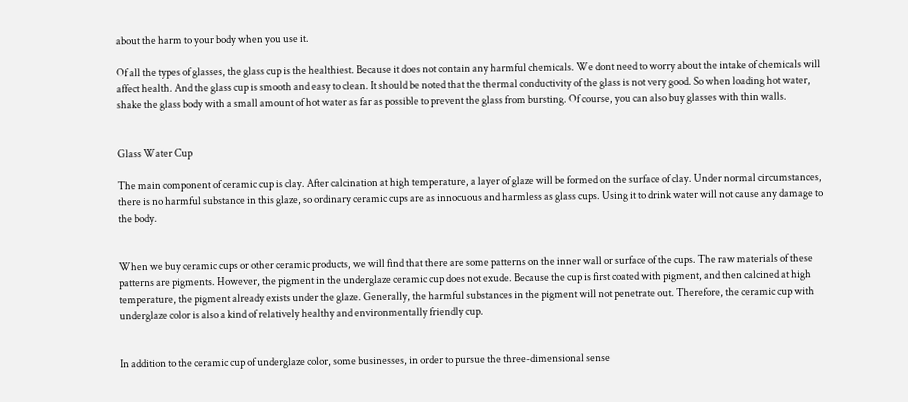about the harm to your body when you use it.

Of all the types of glasses, the glass cup is the healthiest. Because it does not contain any harmful chemicals. We dont need to worry about the intake of chemicals will affect health. And the glass cup is smooth and easy to clean. It should be noted that the thermal conductivity of the glass is not very good. So when loading hot water, shake the glass body with a small amount of hot water as far as possible to prevent the glass from bursting. Of course, you can also buy glasses with thin walls.


Glass Water Cup

The main component of ceramic cup is clay. After calcination at high temperature, a layer of glaze will be formed on the surface of clay. Under normal circumstances, there is no harmful substance in this glaze, so ordinary ceramic cups are as innocuous and harmless as glass cups. Using it to drink water will not cause any damage to the body.


When we buy ceramic cups or other ceramic products, we will find that there are some patterns on the inner wall or surface of the cups. The raw materials of these patterns are pigments. However, the pigment in the underglaze ceramic cup does not exude. Because the cup is first coated with pigment, and then calcined at high temperature, the pigment already exists under the glaze. Generally, the harmful substances in the pigment will not penetrate out. Therefore, the ceramic cup with underglaze color is also a kind of relatively healthy and environmentally friendly cup.


In addition to the ceramic cup of underglaze color, some businesses, in order to pursue the three-dimensional sense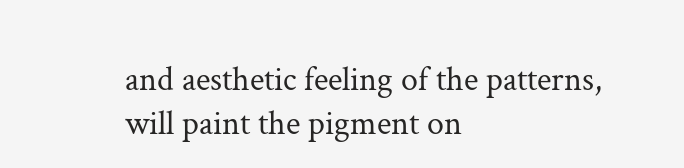and aesthetic feeling of the patterns, will paint the pigment on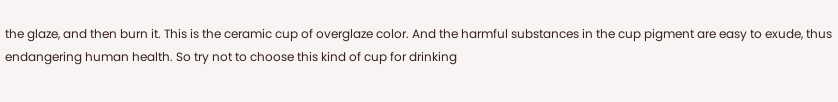the glaze, and then burn it. This is the ceramic cup of overglaze color. And the harmful substances in the cup pigment are easy to exude, thus endangering human health. So try not to choose this kind of cup for drinking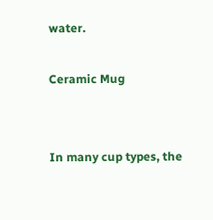water.

Ceramic Mug


In many cup types, the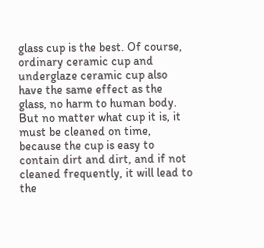glass cup is the best. Of course, ordinary ceramic cup and underglaze ceramic cup also have the same effect as the glass, no harm to human body. But no matter what cup it is, it must be cleaned on time, because the cup is easy to contain dirt and dirt, and if not cleaned frequently, it will lead to the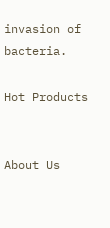invasion of bacteria.

Hot Products


About Us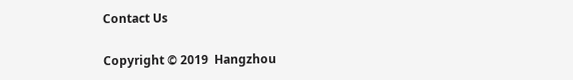Contact Us

Copyright © 2019  Hangzhou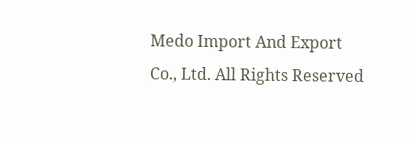Medo Import And Export Co., Ltd. All Rights Reserved